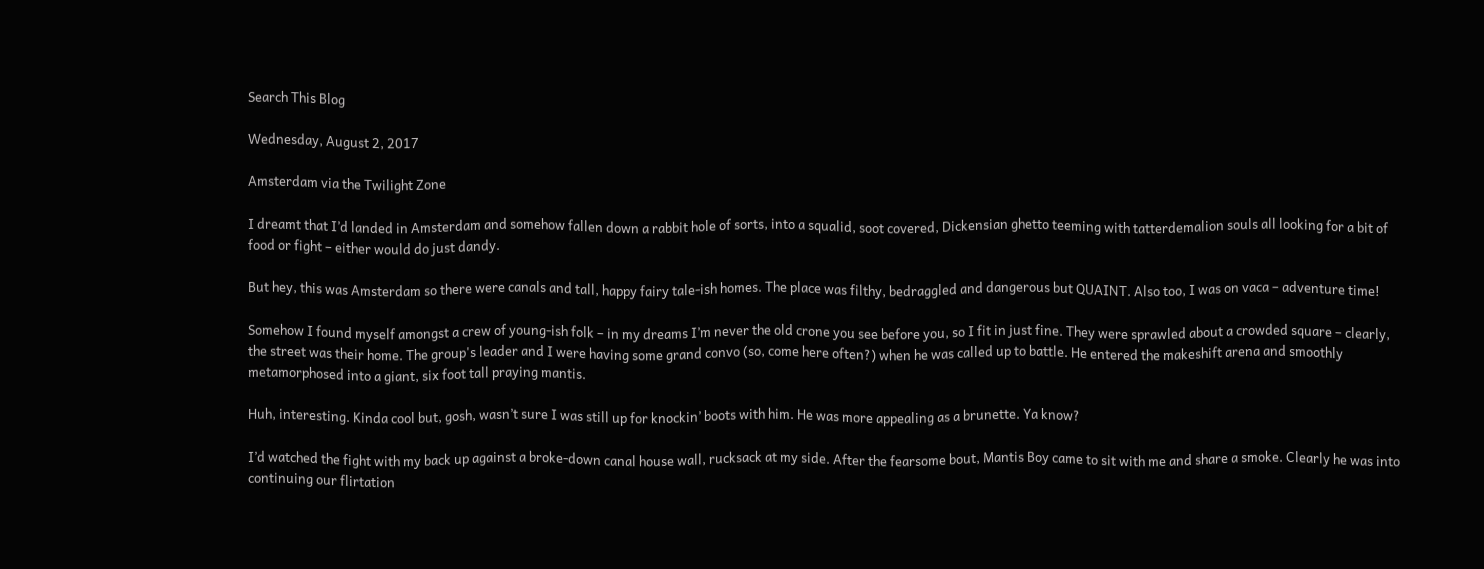Search This Blog

Wednesday, August 2, 2017

Amsterdam via the Twilight Zone

I dreamt that I’d landed in Amsterdam and somehow fallen down a rabbit hole of sorts, into a squalid, soot covered, Dickensian ghetto teeming with tatterdemalion souls all looking for a bit of food or fight – either would do just dandy.

But hey, this was Amsterdam so there were canals and tall, happy fairy tale-ish homes. The place was filthy, bedraggled and dangerous but QUAINT. Also too, I was on vaca – adventure time!

Somehow I found myself amongst a crew of young-ish folk – in my dreams I’m never the old crone you see before you, so I fit in just fine. They were sprawled about a crowded square – clearly, the street was their home. The group's leader and I were having some grand convo (so, come here often?) when he was called up to battle. He entered the makeshift arena and smoothly metamorphosed into a giant, six foot tall praying mantis.

Huh, interesting. Kinda cool but, gosh, wasn’t sure I was still up for knockin’ boots with him. He was more appealing as a brunette. Ya know?

I’d watched the fight with my back up against a broke-down canal house wall, rucksack at my side. After the fearsome bout, Mantis Boy came to sit with me and share a smoke. Clearly he was into continuing our flirtation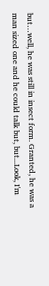but…well, he was still in insect form. Granted, he was a man sized one and he could talk but, but...Look, I'm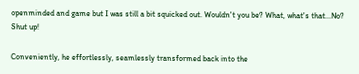openminded and game but I was still a bit squicked out. Wouldn't you be? What, what's that...No? Shut up!

Conveniently, he effortlessly, seamlessly transformed back into the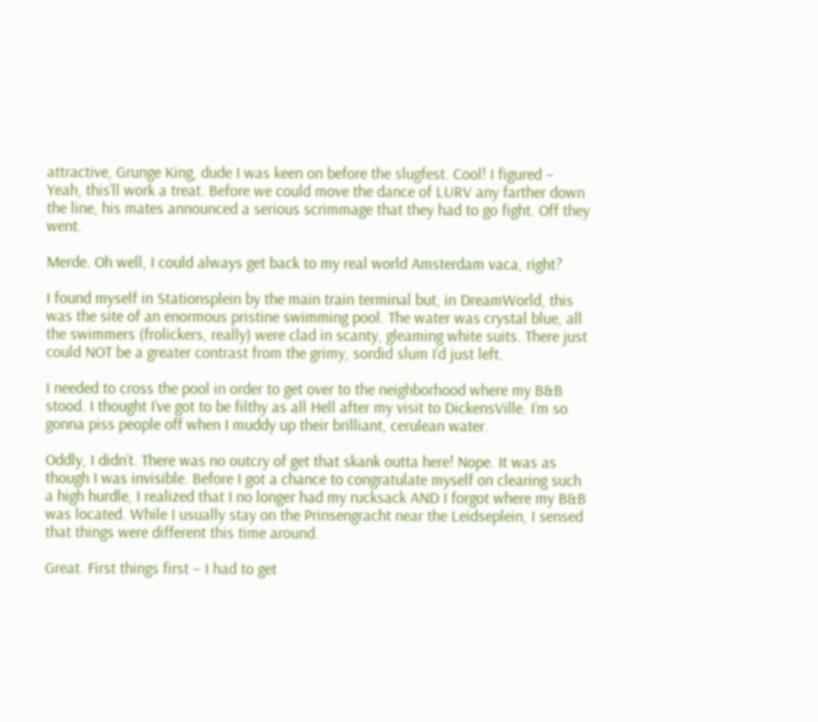attractive, Grunge King, dude I was keen on before the slugfest. Cool! I figured – Yeah, this’ll work a treat. Before we could move the dance of LURV any farther down the line, his mates announced a serious scrimmage that they had to go fight. Off they went.

Merde. Oh well, I could always get back to my real world Amsterdam vaca, right?

I found myself in Stationsplein by the main train terminal but, in DreamWorld, this was the site of an enormous pristine swimming pool. The water was crystal blue, all the swimmers (frolickers, really) were clad in scanty, gleaming white suits. There just could NOT be a greater contrast from the grimy, sordid slum I’d just left.

I needed to cross the pool in order to get over to the neighborhood where my B&B stood. I thought I’ve got to be filthy as all Hell after my visit to DickensVille. I’m so gonna piss people off when I muddy up their brilliant, cerulean water.

Oddly, I didn’t. There was no outcry of get that skank outta here! Nope. It was as though I was invisible. Before I got a chance to congratulate myself on clearing such a high hurdle, I realized that I no longer had my rucksack AND I forgot where my B&B was located. While I usually stay on the Prinsengracht near the Leidseplein, I sensed that things were different this time around.

Great. First things first – I had to get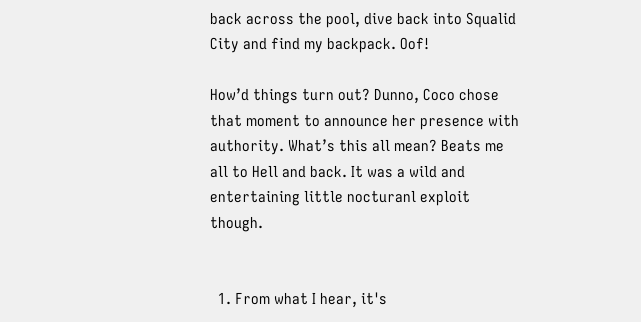back across the pool, dive back into Squalid City and find my backpack. Oof!

How’d things turn out? Dunno, Coco chose that moment to announce her presence with authority. What’s this all mean? Beats me all to Hell and back. It was a wild and entertaining little nocturanl exploit though.


  1. From what I hear, it's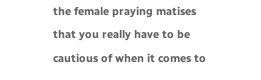the female praying matises that you really have to be cautious of when it comes to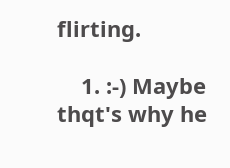flirting.

    1. :-) Maybe thqt's why he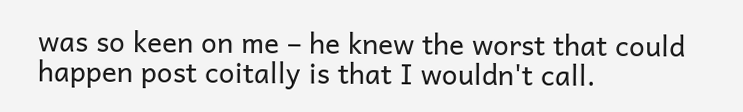was so keen on me – he knew the worst that could happen post coitally is that I wouldn't call.